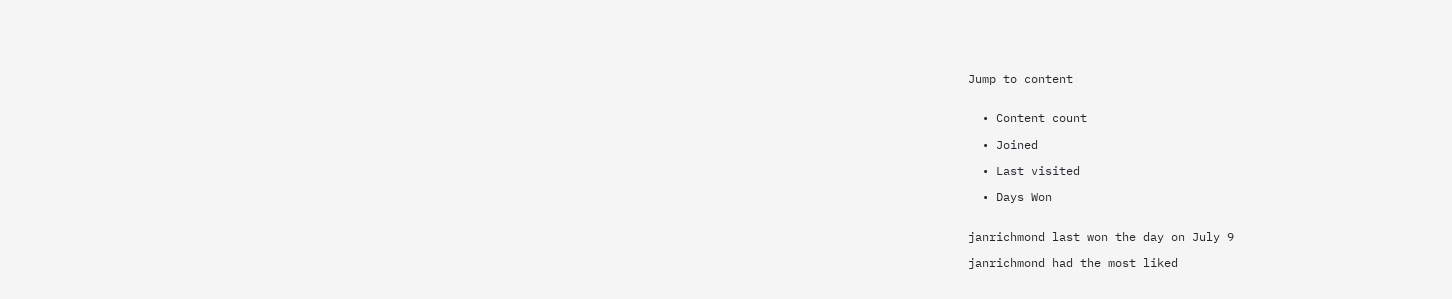Jump to content


  • Content count

  • Joined

  • Last visited

  • Days Won


janrichmond last won the day on July 9

janrichmond had the most liked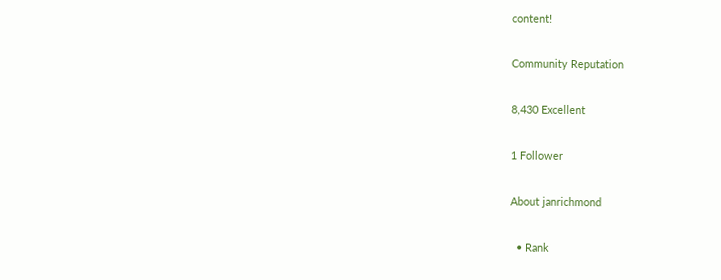content!

Community Reputation

8,430 Excellent

1 Follower

About janrichmond

  • Rank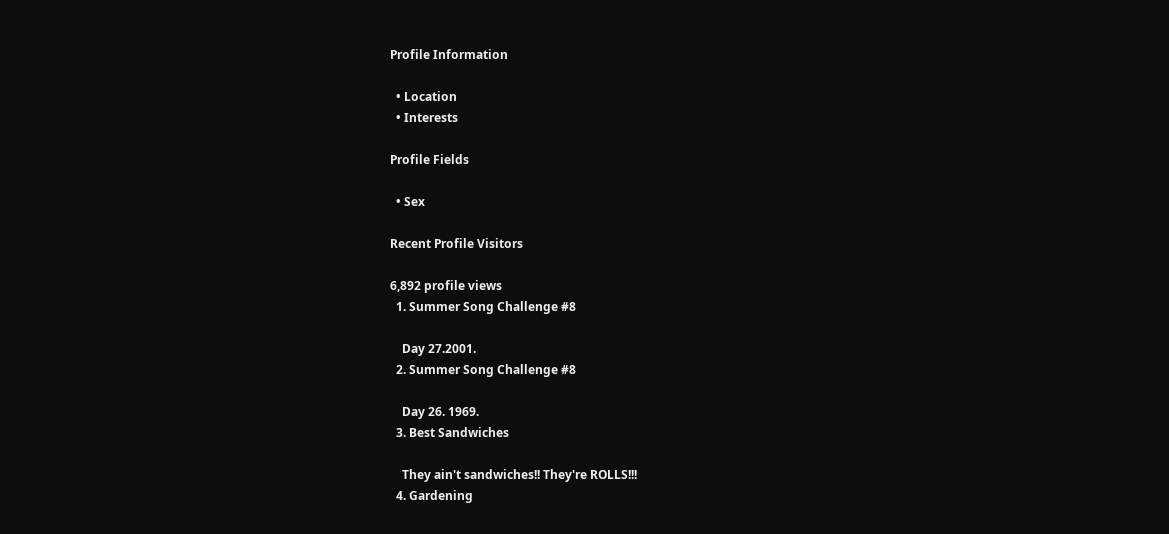Profile Information

  • Location
  • Interests

Profile Fields

  • Sex

Recent Profile Visitors

6,892 profile views
  1. Summer Song Challenge #8

    Day 27.2001.
  2. Summer Song Challenge #8

    Day 26. 1969.
  3. Best Sandwiches

    They ain't sandwiches!! They're ROLLS!!!
  4. Gardening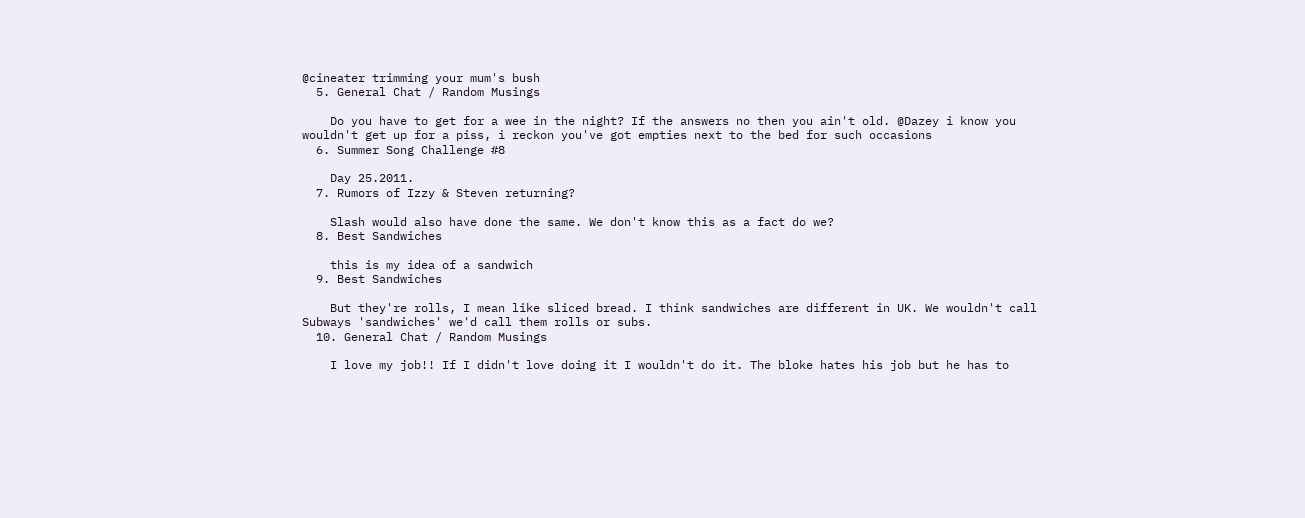@cineater trimming your mum's bush
  5. General Chat / Random Musings

    Do you have to get for a wee in the night? If the answers no then you ain't old. @Dazey i know you wouldn't get up for a piss, i reckon you've got empties next to the bed for such occasions
  6. Summer Song Challenge #8

    Day 25.2011.
  7. Rumors of Izzy & Steven returning?

    Slash would also have done the same. We don't know this as a fact do we?
  8. Best Sandwiches

    this is my idea of a sandwich
  9. Best Sandwiches

    But they're rolls, I mean like sliced bread. I think sandwiches are different in UK. We wouldn't call Subways 'sandwiches' we'd call them rolls or subs.
  10. General Chat / Random Musings

    I love my job!! If I didn't love doing it I wouldn't do it. The bloke hates his job but he has to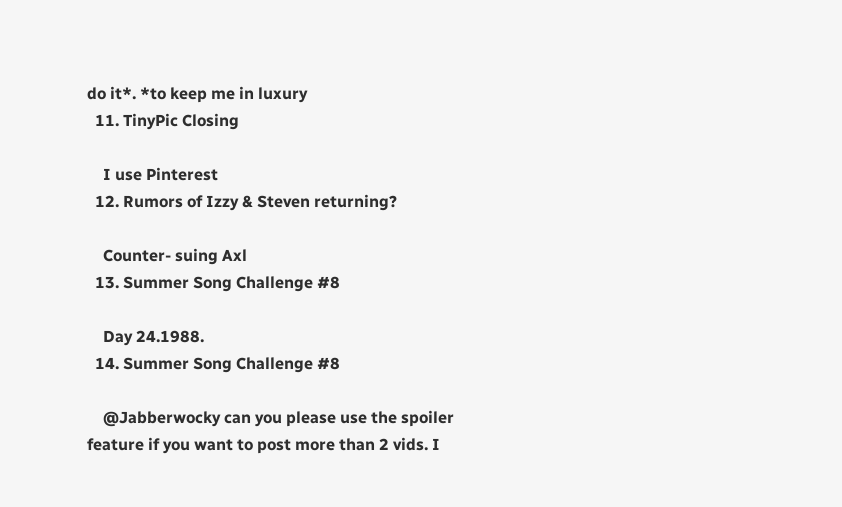do it*. *to keep me in luxury
  11. TinyPic Closing

    I use Pinterest
  12. Rumors of Izzy & Steven returning?

    Counter- suing Axl
  13. Summer Song Challenge #8

    Day 24.1988.
  14. Summer Song Challenge #8

    @Jabberwocky can you please use the spoiler feature if you want to post more than 2 vids. I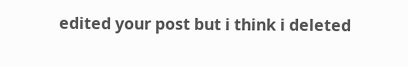edited your post but i think i deleted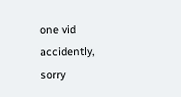one vid accidently, sorry